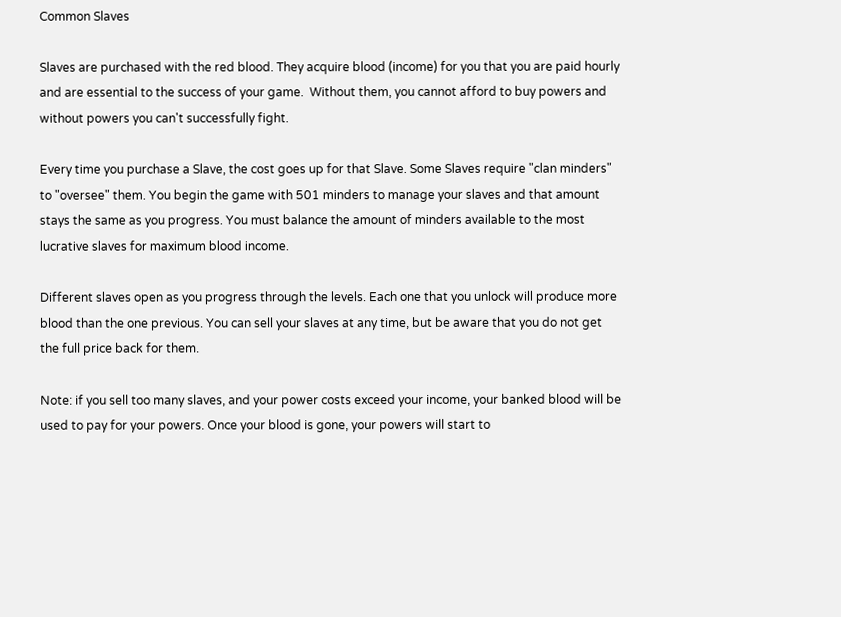Common Slaves

Slaves are purchased with the red blood. They acquire blood (income) for you that you are paid hourly and are essential to the success of your game.  Without them, you cannot afford to buy powers and without powers you can't successfully fight.

Every time you purchase a Slave, the cost goes up for that Slave. Some Slaves require "clan minders" to "oversee" them. You begin the game with 501 minders to manage your slaves and that amount stays the same as you progress. You must balance the amount of minders available to the most lucrative slaves for maximum blood income.

Different slaves open as you progress through the levels. Each one that you unlock will produce more blood than the one previous. You can sell your slaves at any time, but be aware that you do not get the full price back for them.

Note: if you sell too many slaves, and your power costs exceed your income, your banked blood will be used to pay for your powers. Once your blood is gone, your powers will start to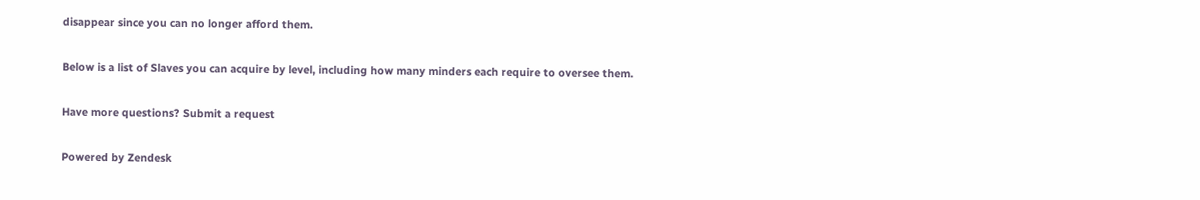disappear since you can no longer afford them.


Below is a list of Slaves you can acquire by level, including how many minders each require to oversee them.


Have more questions? Submit a request


Powered by Zendesk